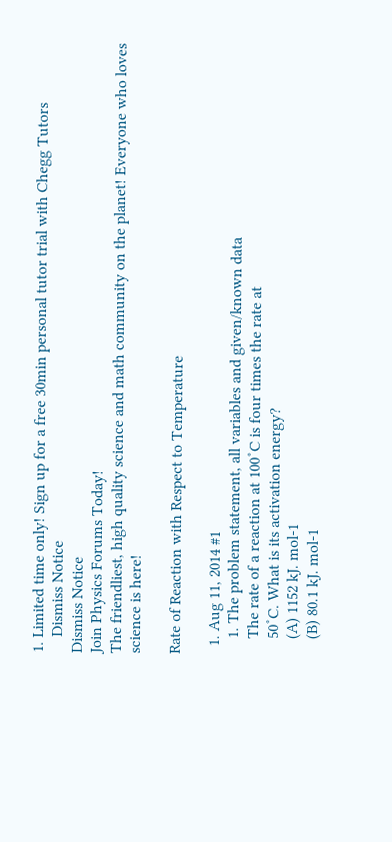1. Limited time only! Sign up for a free 30min personal tutor trial with Chegg Tutors
    Dismiss Notice
Dismiss Notice
Join Physics Forums Today!
The friendliest, high quality science and math community on the planet! Everyone who loves science is here!

Rate of Reaction with Respect to Temperature

  1. Aug 11, 2014 #1
    1. The problem statement, all variables and given/known data
    The rate of a reaction at 100˚C is four times the rate at
    50˚C. What is its activation energy?
    (A) 1152 kJ. mol-1
    (B) 80.1 kJ. mol-1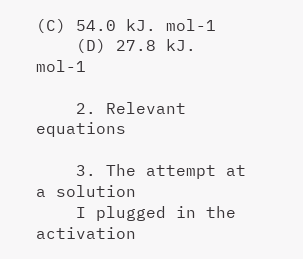(C) 54.0 kJ. mol-1
    (D) 27.8 kJ. mol-1

    2. Relevant equations

    3. The attempt at a solution
    I plugged in the activation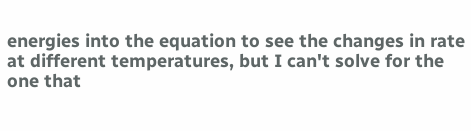energies into the equation to see the changes in rate at different temperatures, but I can't solve for the one that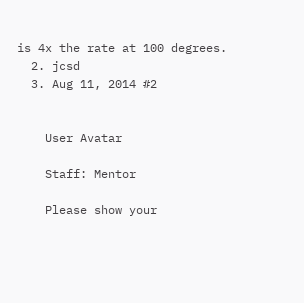is 4x the rate at 100 degrees.
  2. jcsd
  3. Aug 11, 2014 #2


    User Avatar

    Staff: Mentor

    Please show your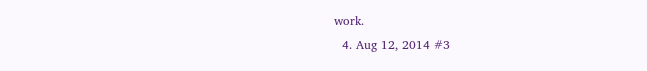work.
  4. Aug 12, 2014 #3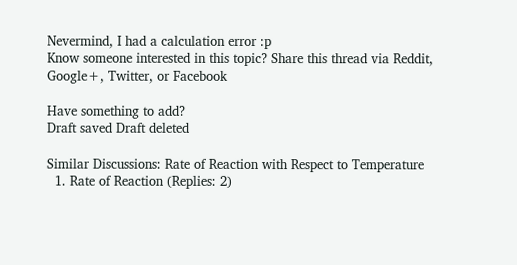Nevermind, I had a calculation error :p
Know someone interested in this topic? Share this thread via Reddit, Google+, Twitter, or Facebook

Have something to add?
Draft saved Draft deleted

Similar Discussions: Rate of Reaction with Respect to Temperature
  1. Rate of Reaction (Replies: 2)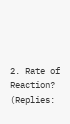2. Rate of Reaction? (Replies: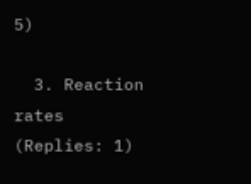5)

  3. Reaction rates (Replies: 1)